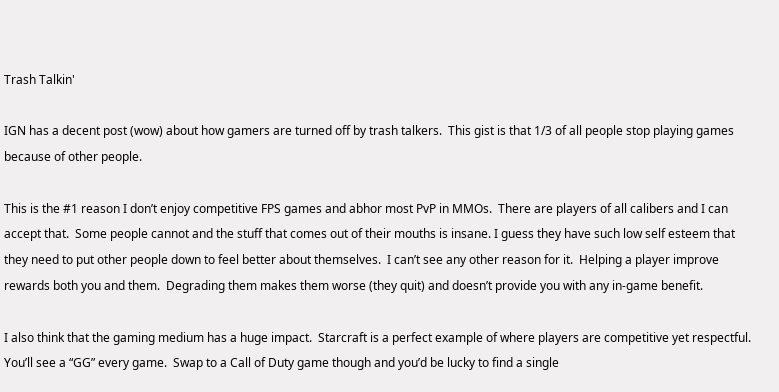Trash Talkin'

IGN has a decent post (wow) about how gamers are turned off by trash talkers.  This gist is that 1/3 of all people stop playing games because of other people.

This is the #1 reason I don’t enjoy competitive FPS games and abhor most PvP in MMOs.  There are players of all calibers and I can accept that.  Some people cannot and the stuff that comes out of their mouths is insane. I guess they have such low self esteem that they need to put other people down to feel better about themselves.  I can’t see any other reason for it.  Helping a player improve rewards both you and them.  Degrading them makes them worse (they quit) and doesn’t provide you with any in-game benefit.

I also think that the gaming medium has a huge impact.  Starcraft is a perfect example of where players are competitive yet respectful.  You’ll see a “GG” every game.  Swap to a Call of Duty game though and you’d be lucky to find a single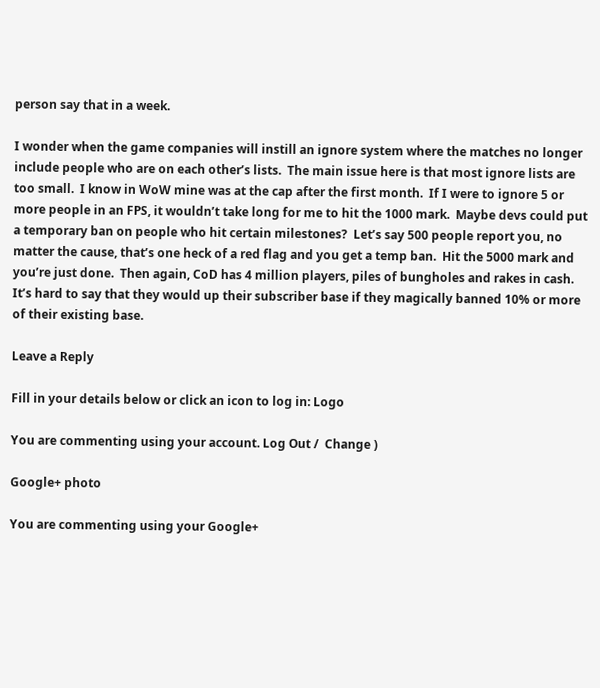person say that in a week.

I wonder when the game companies will instill an ignore system where the matches no longer include people who are on each other’s lists.  The main issue here is that most ignore lists are too small.  I know in WoW mine was at the cap after the first month.  If I were to ignore 5 or more people in an FPS, it wouldn’t take long for me to hit the 1000 mark.  Maybe devs could put a temporary ban on people who hit certain milestones?  Let’s say 500 people report you, no matter the cause, that’s one heck of a red flag and you get a temp ban.  Hit the 5000 mark and you’re just done.  Then again, CoD has 4 million players, piles of bungholes and rakes in cash.  It’s hard to say that they would up their subscriber base if they magically banned 10% or more of their existing base.

Leave a Reply

Fill in your details below or click an icon to log in: Logo

You are commenting using your account. Log Out /  Change )

Google+ photo

You are commenting using your Google+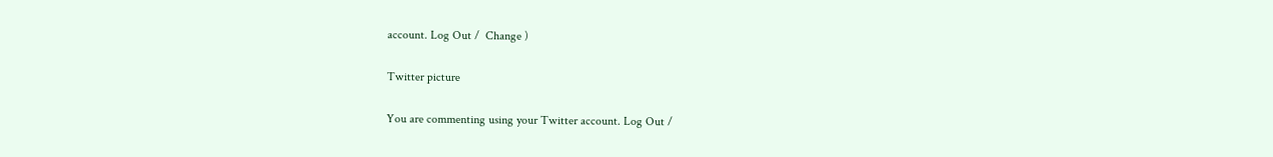account. Log Out /  Change )

Twitter picture

You are commenting using your Twitter account. Log Out /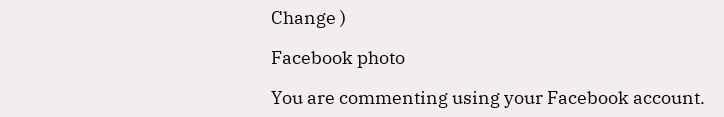Change )

Facebook photo

You are commenting using your Facebook account.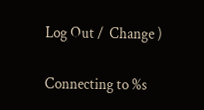Log Out /  Change )

Connecting to %s